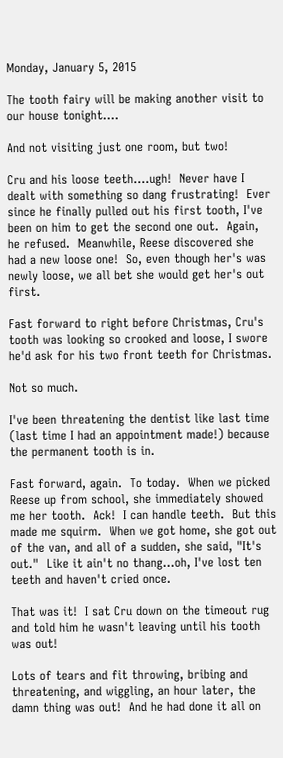Monday, January 5, 2015

The tooth fairy will be making another visit to our house tonight....

And not visiting just one room, but two!

Cru and his loose teeth....ugh!  Never have I dealt with something so dang frustrating!  Ever since he finally pulled out his first tooth, I've been on him to get the second one out.  Again, he refused.  Meanwhile, Reese discovered she had a new loose one!  So, even though her's was newly loose, we all bet she would get her's out first.

Fast forward to right before Christmas, Cru's tooth was looking so crooked and loose, I swore he'd ask for his two front teeth for Christmas.

Not so much.

I've been threatening the dentist like last time (last time I had an appointment made!) because the permanent tooth is in.

Fast forward, again.  To today.  When we picked Reese up from school, she immediately showed me her tooth.  Ack!  I can handle teeth.  But this made me squirm.  When we got home, she got out of the van, and all of a sudden, she said, "It's out."  Like it ain't no thang...oh, I've lost ten teeth and haven't cried once.

That was it!  I sat Cru down on the timeout rug and told him he wasn't leaving until his tooth was out!

Lots of tears and fit throwing, bribing and threatening, and wiggling, an hour later, the damn thing was out!  And he had done it all on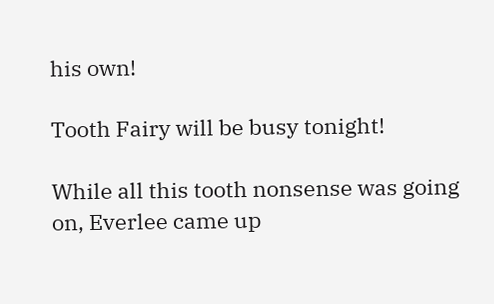his own!

Tooth Fairy will be busy tonight!

While all this tooth nonsense was going on, Everlee came up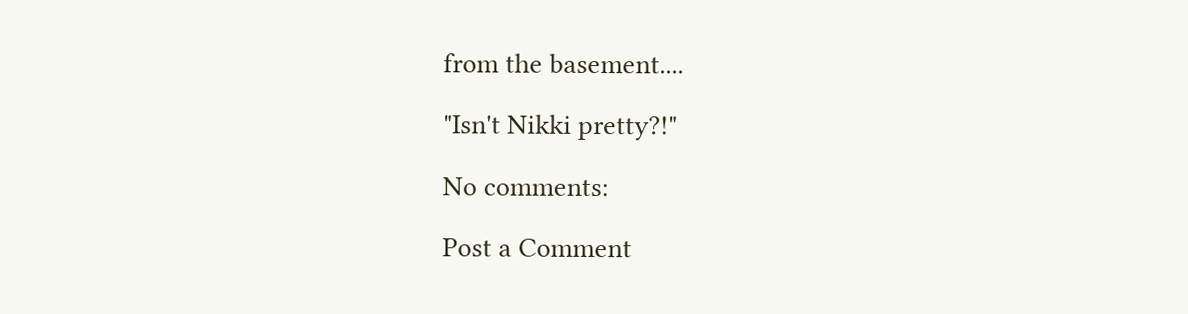from the basement....

"Isn't Nikki pretty?!"

No comments:

Post a Comment